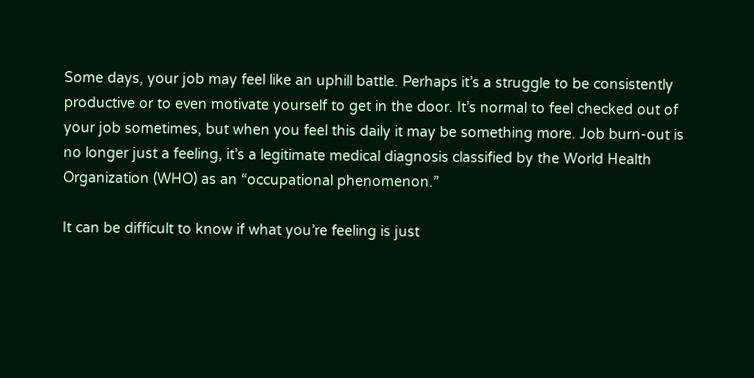Some days, your job may feel like an uphill battle. Perhaps it’s a struggle to be consistently productive or to even motivate yourself to get in the door. It’s normal to feel checked out of your job sometimes, but when you feel this daily it may be something more. Job burn-out is no longer just a feeling, it’s a legitimate medical diagnosis classified by the World Health Organization (WHO) as an “occupational phenomenon.”

It can be difficult to know if what you’re feeling is just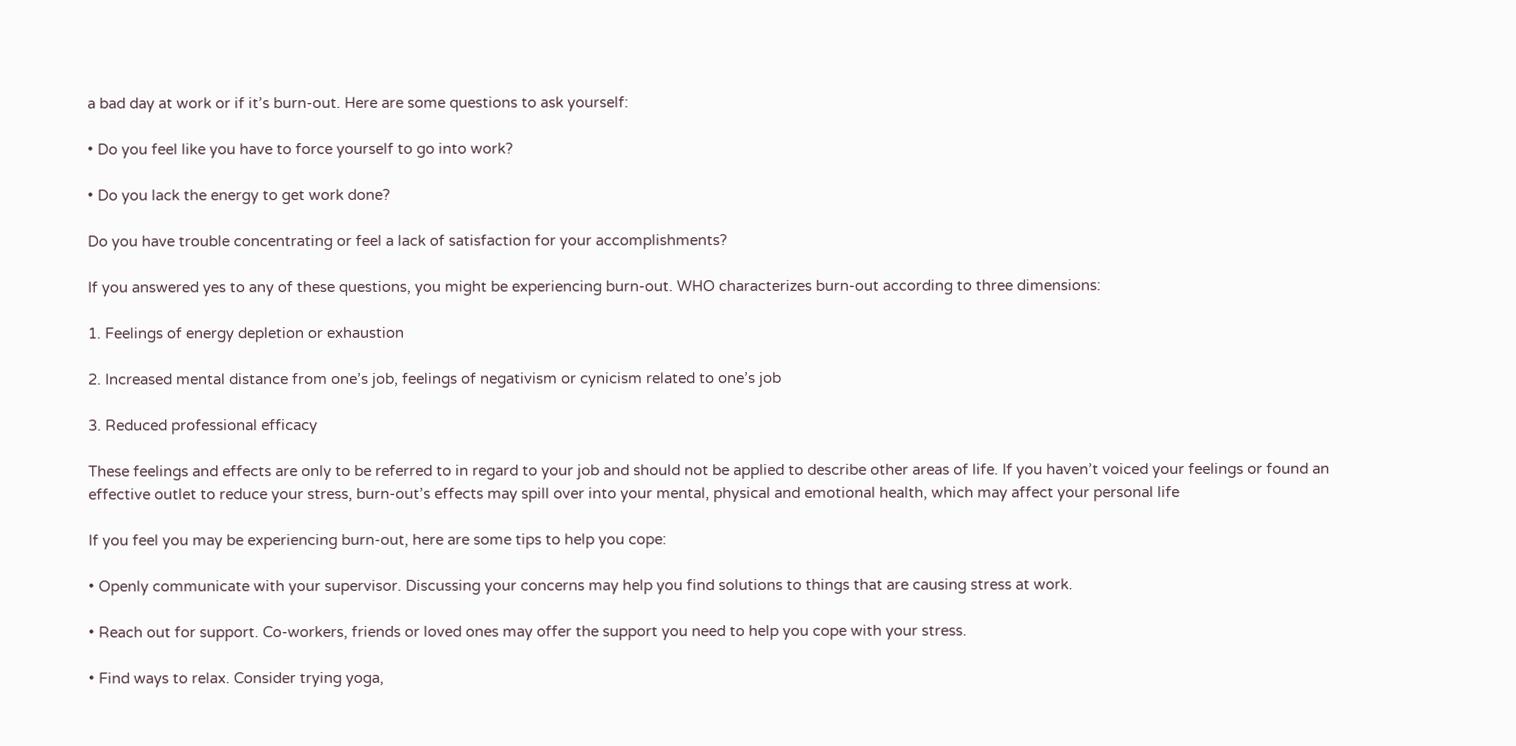a bad day at work or if it’s burn-out. Here are some questions to ask yourself:

• Do you feel like you have to force yourself to go into work?

• Do you lack the energy to get work done?

Do you have trouble concentrating or feel a lack of satisfaction for your accomplishments?

If you answered yes to any of these questions, you might be experiencing burn-out. WHO characterizes burn-out according to three dimensions:

1. Feelings of energy depletion or exhaustion

2. Increased mental distance from one’s job, feelings of negativism or cynicism related to one’s job

3. Reduced professional efficacy

These feelings and effects are only to be referred to in regard to your job and should not be applied to describe other areas of life. If you haven’t voiced your feelings or found an effective outlet to reduce your stress, burn-out’s effects may spill over into your mental, physical and emotional health, which may affect your personal life

If you feel you may be experiencing burn-out, here are some tips to help you cope:

• Openly communicate with your supervisor. Discussing your concerns may help you find solutions to things that are causing stress at work.

• Reach out for support. Co-workers, friends or loved ones may offer the support you need to help you cope with your stress.

• Find ways to relax. Consider trying yoga,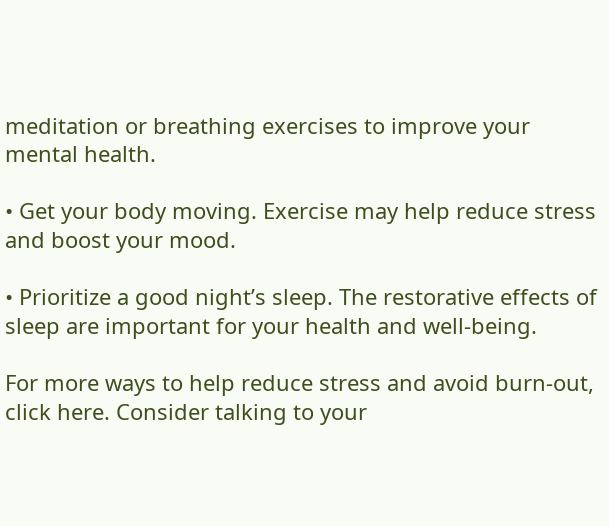meditation or breathing exercises to improve your mental health.

• Get your body moving. Exercise may help reduce stress and boost your mood.

• Prioritize a good night’s sleep. The restorative effects of sleep are important for your health and well-being.

For more ways to help reduce stress and avoid burn-out, click here. Consider talking to your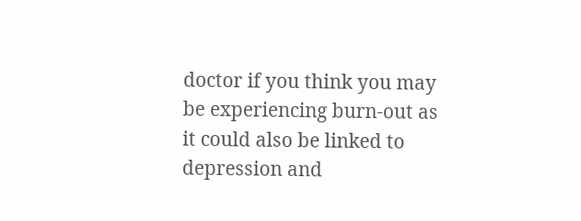doctor if you think you may be experiencing burn-out as it could also be linked to depression and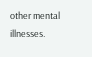other mental illnesses.